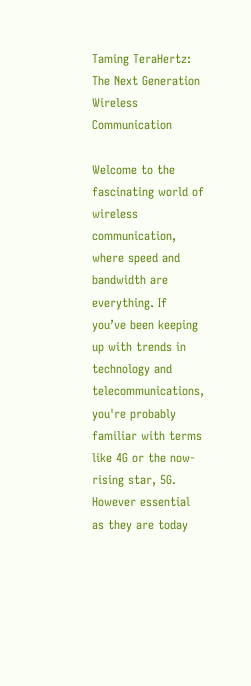Taming TeraHertz: The Next Generation Wireless Communication

Welcome to the fascinating world of wireless communication, where speed and bandwidth are everything. If you’ve been keeping up with trends in technology and telecommunications, you're probably familiar with terms like 4G or the now-rising star, 5G. However essential as they are today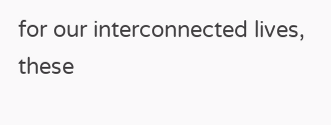for our interconnected lives, these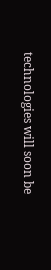technologies will soon be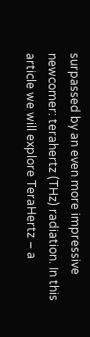surpassed by an even more impressive newcomer: terahertz (THz) radiation. In this article we will explore TeraHertz – a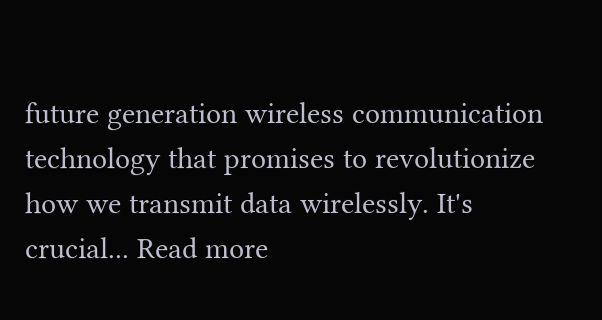future generation wireless communication technology that promises to revolutionize how we transmit data wirelessly. It's crucial... Read more